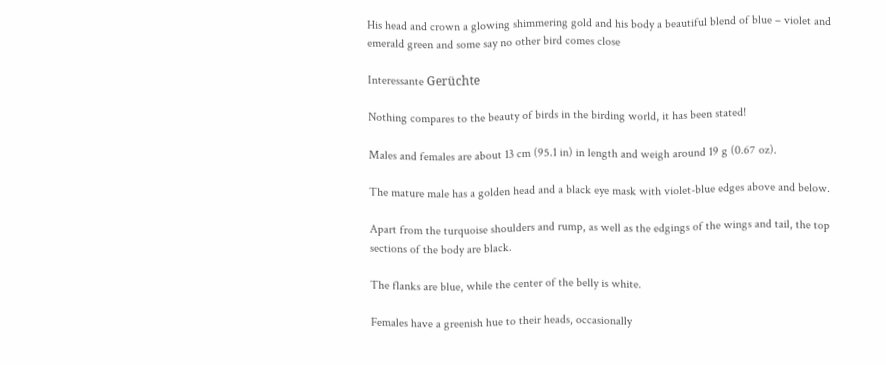His head and crown a glowing shimmering gold and his body a beautiful blend of blue – violet and emerald green and some say no other bird comes close

Interessante Gerüchte

Nothing compares to the beauty of birds in the birding world, it has been stated!

Males and females are about 13 cm (95.1 in) in length and weigh around 19 g (0.67 oz).

The mature male has a golden head and a black eye mask with violet-blue edges above and below.

Apart from the turquoise shoulders and rump, as well as the edgings of the wings and tail, the top sections of the body are black.

The flanks are blue, while the center of the belly is white.

Females have a greenish hue to their heads, occasionally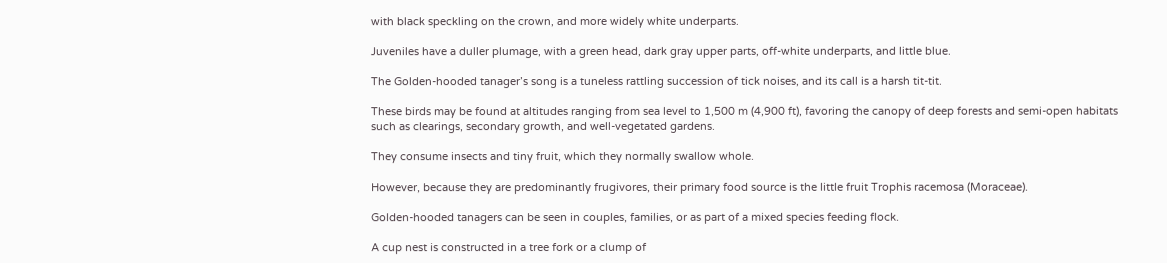with black speckling on the crown, and more widely white underparts.

Juveniles have a duller plumage, with a green head, dark gray upper parts, off-white underparts, and little blue.

The Golden-hooded tanager’s song is a tuneless rattling succession of tick noises, and its call is a harsh tit-tit.

These birds may be found at altitudes ranging from sea level to 1,500 m (4,900 ft), favoring the canopy of deep forests and semi-open habitats such as clearings, secondary growth, and well-vegetated gardens.

They consume insects and tiny fruit, which they normally swallow whole.

However, because they are predominantly frugivores, their primary food source is the little fruit Trophis racemosa (Moraceae).

Golden-hooded tanagers can be seen in couples, families, or as part of a mixed species feeding flock.

A cup nest is constructed in a tree fork or a clump of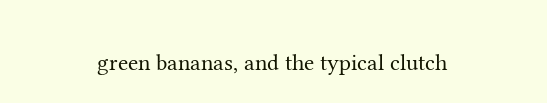green bananas, and the typical clutch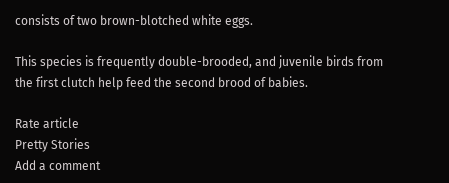consists of two brown-blotched white eggs.

This species is frequently double-brooded, and juvenile birds from the first clutch help feed the second brood of babies.

Rate article
Pretty Stories
Add a comment